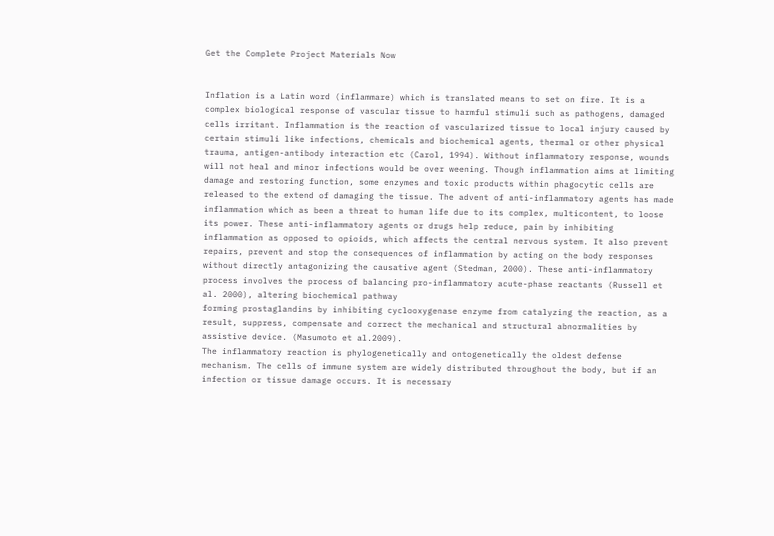Get the Complete Project Materials Now


Inflation is a Latin word (inflammare) which is translated means to set on fire. It is a complex biological response of vascular tissue to harmful stimuli such as pathogens, damaged cells irritant. Inflammation is the reaction of vascularized tissue to local injury caused by certain stimuli like infections, chemicals and biochemical agents, thermal or other physical trauma, antigen-antibody interaction etc (Carol, 1994). Without inflammatory response, wounds will not heal and minor infections would be over weening. Though inflammation aims at limiting damage and restoring function, some enzymes and toxic products within phagocytic cells are released to the extend of damaging the tissue. The advent of anti-inflammatory agents has made inflammation which as been a threat to human life due to its complex, multicontent, to loose its power. These anti-inflammatory agents or drugs help reduce, pain by inhibiting inflammation as opposed to opioids, which affects the central nervous system. It also prevent repairs, prevent and stop the consequences of inflammation by acting on the body responses without directly antagonizing the causative agent (Stedman, 2000). These anti-inflammatory process involves the process of balancing pro-inflammatory acute-phase reactants (Russell et al. 2000), altering biochemical pathway
forming prostaglandins by inhibiting cyclooxygenase enzyme from catalyzing the reaction, as a result, suppress, compensate and correct the mechanical and structural abnormalities by assistive device. (Masumoto et al.2009).
The inflammatory reaction is phylogenetically and ontogenetically the oldest defense mechanism. The cells of immune system are widely distributed throughout the body, but if an infection or tissue damage occurs. It is necessary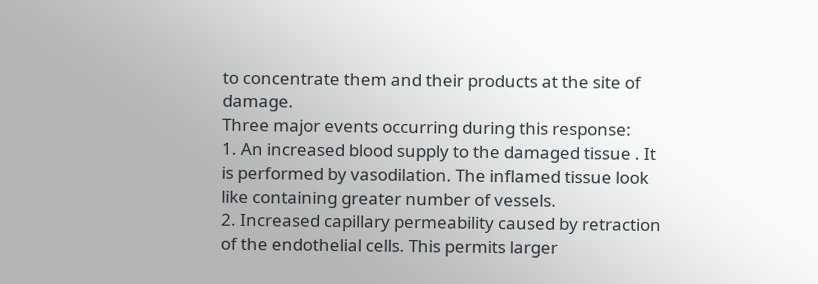to concentrate them and their products at the site of damage.
Three major events occurring during this response:
1. An increased blood supply to the damaged tissue . It is performed by vasodilation. The inflamed tissue look like containing greater number of vessels.
2. Increased capillary permeability caused by retraction of the endothelial cells. This permits larger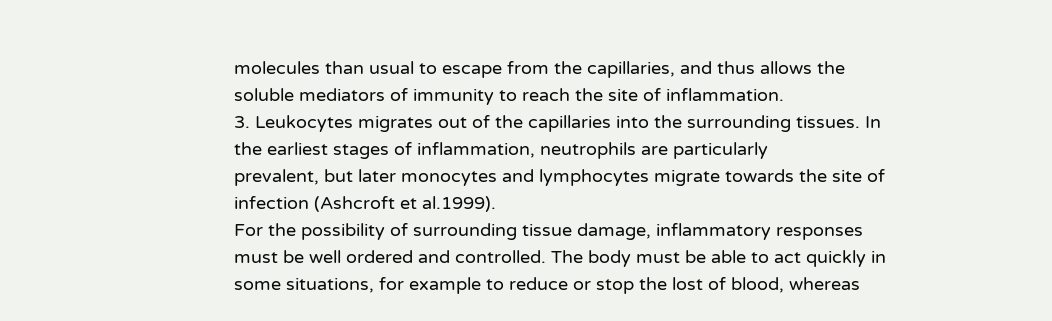molecules than usual to escape from the capillaries, and thus allows the soluble mediators of immunity to reach the site of inflammation.
3. Leukocytes migrates out of the capillaries into the surrounding tissues. In the earliest stages of inflammation, neutrophils are particularly
prevalent, but later monocytes and lymphocytes migrate towards the site of infection (Ashcroft et al.1999).
For the possibility of surrounding tissue damage, inflammatory responses must be well ordered and controlled. The body must be able to act quickly in some situations, for example to reduce or stop the lost of blood, whereas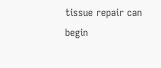tissue repair can begin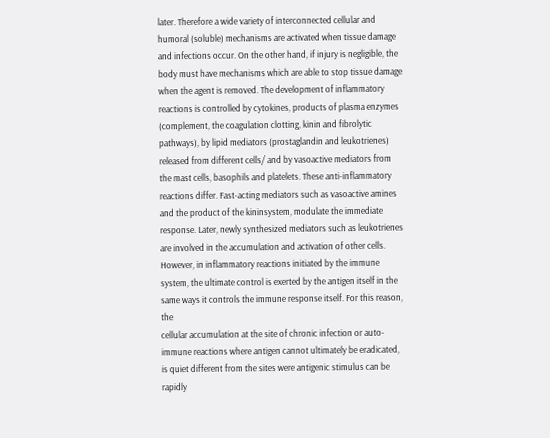later. Therefore a wide variety of interconnected cellular and humoral (soluble) mechanisms are activated when tissue damage and infections occur. On the other hand, if injury is negligible, the body must have mechanisms which are able to stop tissue damage when the agent is removed. The development of inflammatory reactions is controlled by cytokines, products of plasma enzymes (complement, the coagulation clotting, kinin and fibrolytic pathways), by lipid mediators (prostaglandin and leukotrienes) released from different cells/ and by vasoactive mediators from the mast cells, basophils and platelets. These anti-inflammatory reactions differ. Fast-acting mediators such as vasoactive amines and the product of the kininsystem, modulate the immediate response. Later, newly synthesized mediators such as leukotrienes are involved in the accumulation and activation of other cells. However, in inflammatory reactions initiated by the immune system, the ultimate control is exerted by the antigen itself in the same ways it controls the immune response itself. For this reason, the
cellular accumulation at the site of chronic infection or auto-immune reactions where antigen cannot ultimately be eradicated, is quiet different from the sites were antigenic stimulus can be rapidly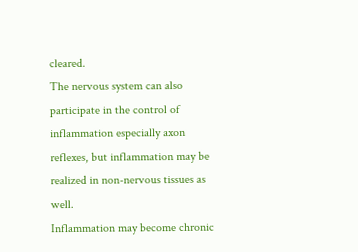cleared.
The nervous system can also participate in the control of inflammation especially axon reflexes, but inflammation may be realized in non-nervous tissues as well.
Inflammation may become chronic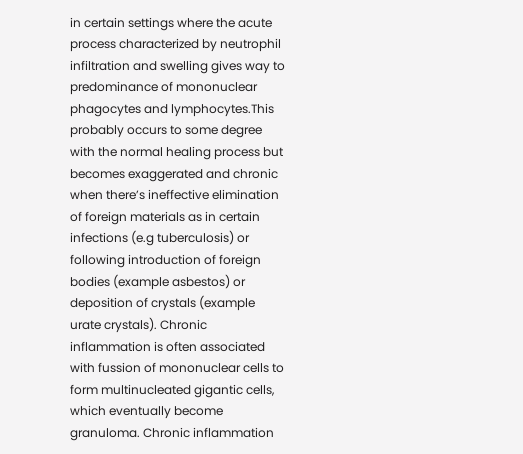in certain settings where the acute process characterized by neutrophil infiltration and swelling gives way to predominance of mononuclear phagocytes and lymphocytes.This probably occurs to some degree with the normal healing process but becomes exaggerated and chronic when there’s ineffective elimination of foreign materials as in certain infections (e.g tuberculosis) or following introduction of foreign bodies (example asbestos) or deposition of crystals (example urate crystals). Chronic inflammation is often associated with fussion of mononuclear cells to form multinucleated gigantic cells, which eventually become granuloma. Chronic inflammation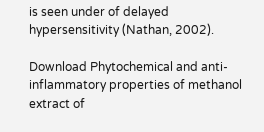is seen under of delayed hypersensitivity (Nathan, 2002).

Download Phytochemical and anti-inflammatory properties of methanol extract of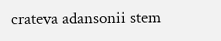crateva adansonii stem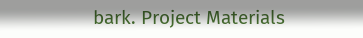bark. Project Materials